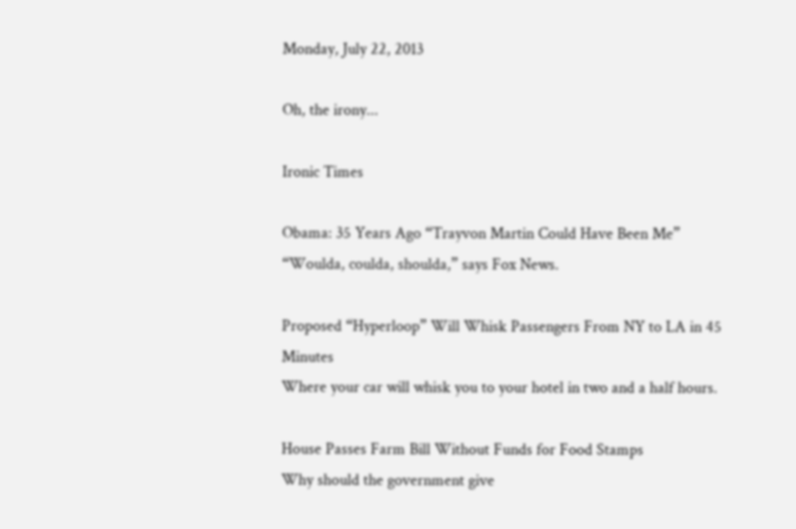Monday, July 22, 2013

Oh, the irony...

Ironic Times

Obama: 35 Years Ago “Trayvon Martin Could Have Been Me”
“Woulda, coulda, shoulda,” says Fox News.

Proposed “Hyperloop” Will Whisk Passengers From NY to LA in 45 Minutes
Where your car will whisk you to your hotel in two and a half hours.

House Passes Farm Bill Without Funds for Food Stamps
Why should the government give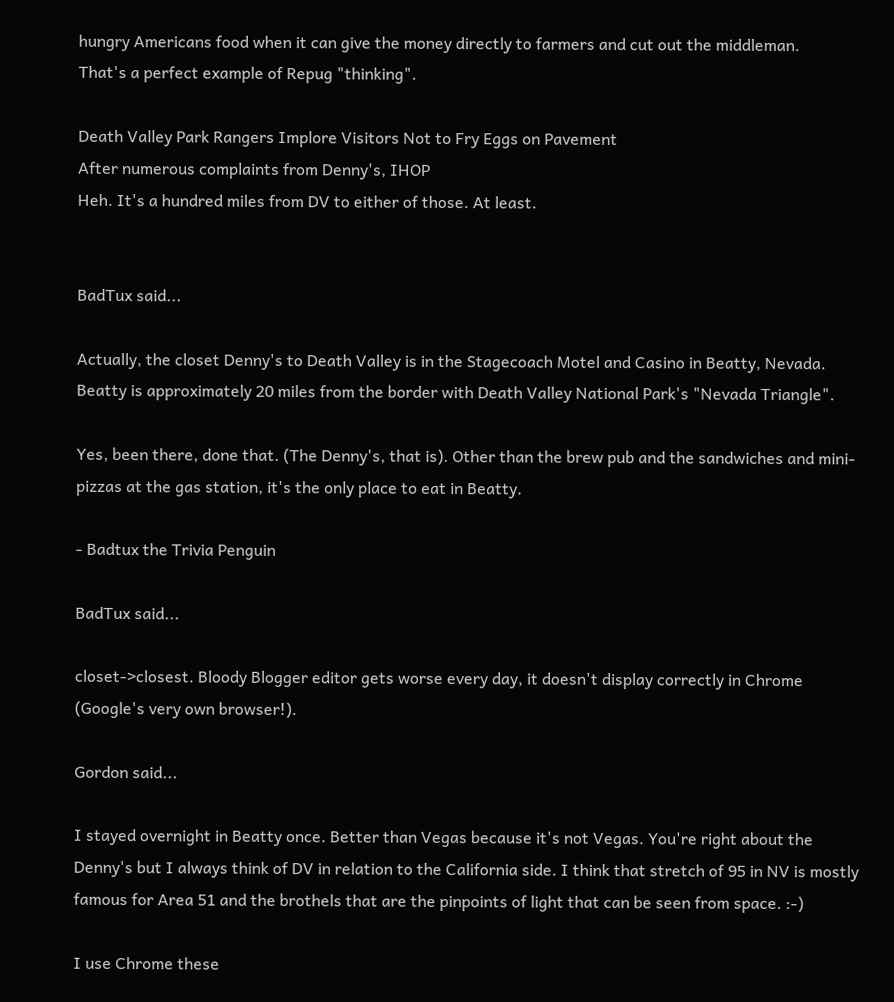hungry Americans food when it can give the money directly to farmers and cut out the middleman.
That's a perfect example of Repug "thinking".

Death Valley Park Rangers Implore Visitors Not to Fry Eggs on Pavement
After numerous complaints from Denny's, IHOP
Heh. It's a hundred miles from DV to either of those. At least.


BadTux said...

Actually, the closet Denny's to Death Valley is in the Stagecoach Motel and Casino in Beatty, Nevada. Beatty is approximately 20 miles from the border with Death Valley National Park's "Nevada Triangle".

Yes, been there, done that. (The Denny's, that is). Other than the brew pub and the sandwiches and mini-pizzas at the gas station, it's the only place to eat in Beatty.

- Badtux the Trivia Penguin

BadTux said...

closet->closest. Bloody Blogger editor gets worse every day, it doesn't display correctly in Chrome (Google's very own browser!).

Gordon said...

I stayed overnight in Beatty once. Better than Vegas because it's not Vegas. You're right about the Denny's but I always think of DV in relation to the California side. I think that stretch of 95 in NV is mostly famous for Area 51 and the brothels that are the pinpoints of light that can be seen from space. :-)

I use Chrome these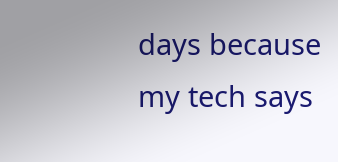days because my tech says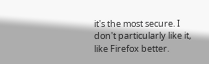it's the most secure. I don't particularly like it, like Firefox better.